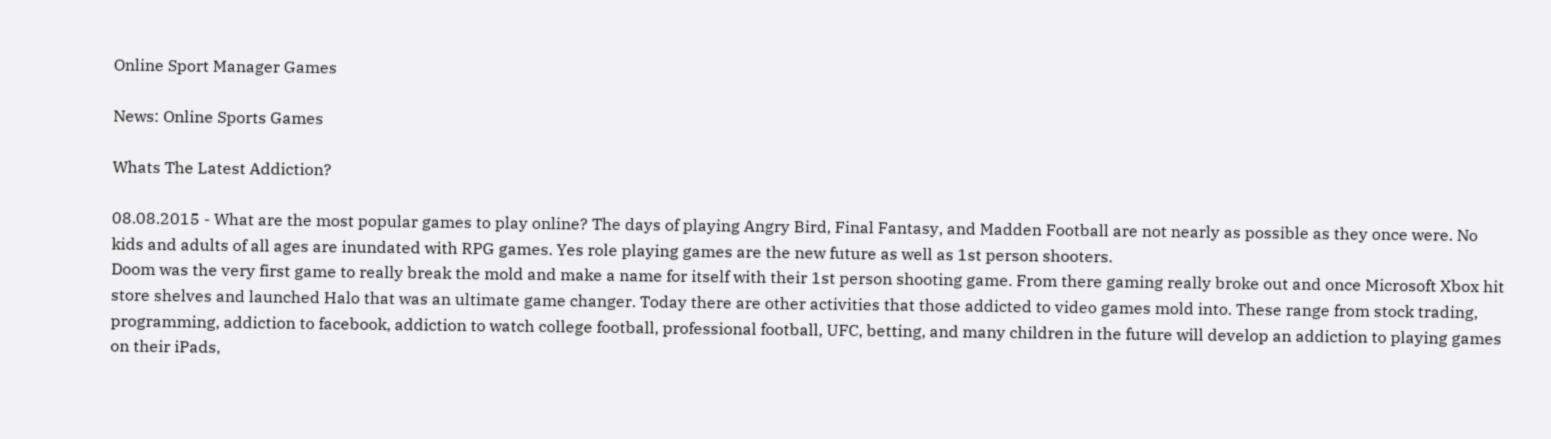Online Sport Manager Games

News: Online Sports Games

Whats The Latest Addiction?

08.08.2015 - What are the most popular games to play online? The days of playing Angry Bird, Final Fantasy, and Madden Football are not nearly as possible as they once were. No kids and adults of all ages are inundated with RPG games. Yes role playing games are the new future as well as 1st person shooters.
Doom was the very first game to really break the mold and make a name for itself with their 1st person shooting game. From there gaming really broke out and once Microsoft Xbox hit store shelves and launched Halo that was an ultimate game changer. Today there are other activities that those addicted to video games mold into. These range from stock trading, programming, addiction to facebook, addiction to watch college football, professional football, UFC, betting, and many children in the future will develop an addiction to playing games on their iPads,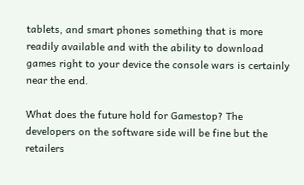tablets, and smart phones something that is more readily available and with the ability to download games right to your device the console wars is certainly near the end.

What does the future hold for Gamestop? The developers on the software side will be fine but the retailers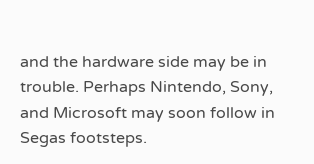and the hardware side may be in trouble. Perhaps Nintendo, Sony, and Microsoft may soon follow in Segas footsteps.